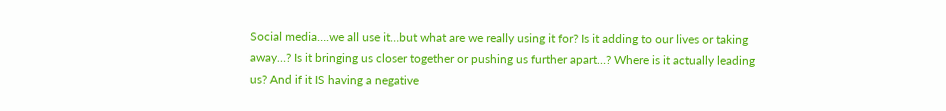Social media….we all use it…but what are we really using it for? Is it adding to our lives or taking away…? Is it bringing us closer together or pushing us further apart…? Where is it actually leading us? And if it IS having a negative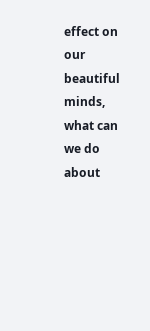effect on our beautiful minds, what can we do about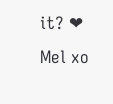it? ❤
Mel xo